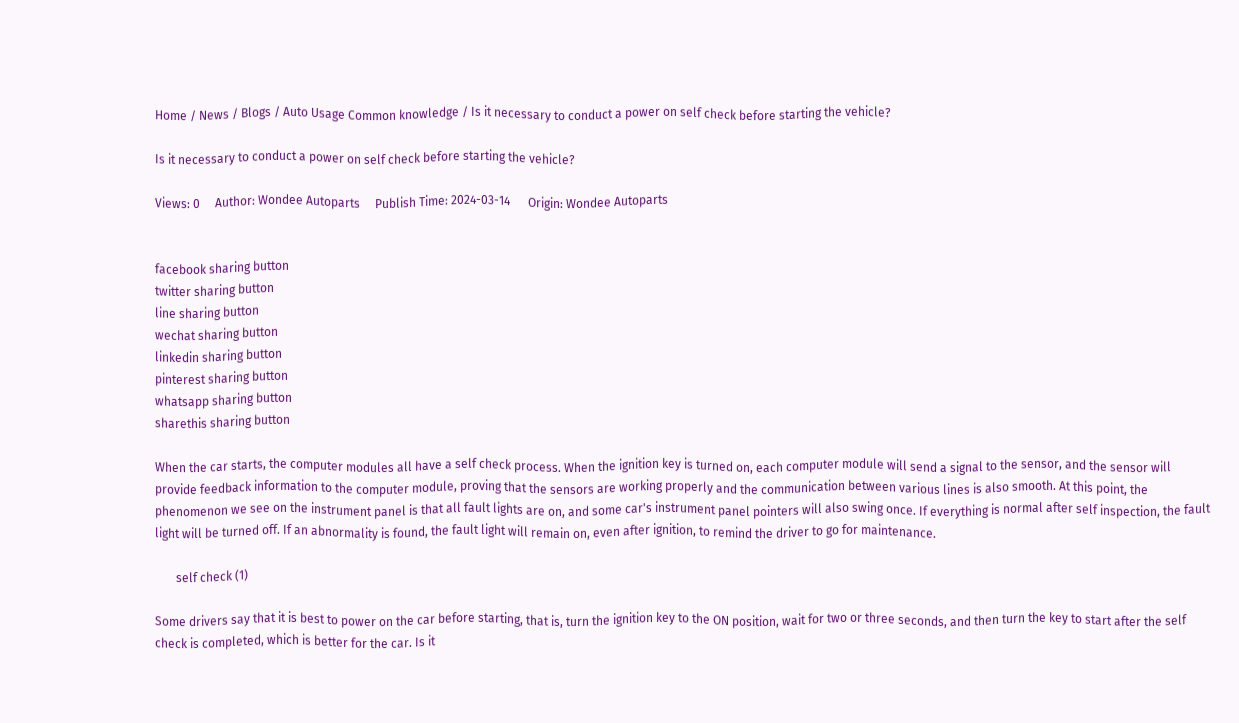Home / News / Blogs / Auto Usage Common knowledge / Is it necessary to conduct a power on self check before starting the vehicle?

Is it necessary to conduct a power on self check before starting the vehicle?

Views: 0     Author: Wondee Autoparts     Publish Time: 2024-03-14      Origin: Wondee Autoparts


facebook sharing button
twitter sharing button
line sharing button
wechat sharing button
linkedin sharing button
pinterest sharing button
whatsapp sharing button
sharethis sharing button

When the car starts, the computer modules all have a self check process. When the ignition key is turned on, each computer module will send a signal to the sensor, and the sensor will provide feedback information to the computer module, proving that the sensors are working properly and the communication between various lines is also smooth. At this point, the phenomenon we see on the instrument panel is that all fault lights are on, and some car's instrument panel pointers will also swing once. If everything is normal after self inspection, the fault light will be turned off. If an abnormality is found, the fault light will remain on, even after ignition, to remind the driver to go for maintenance.

       self check (1)

Some drivers say that it is best to power on the car before starting, that is, turn the ignition key to the ON position, wait for two or three seconds, and then turn the key to start after the self check is completed, which is better for the car. Is it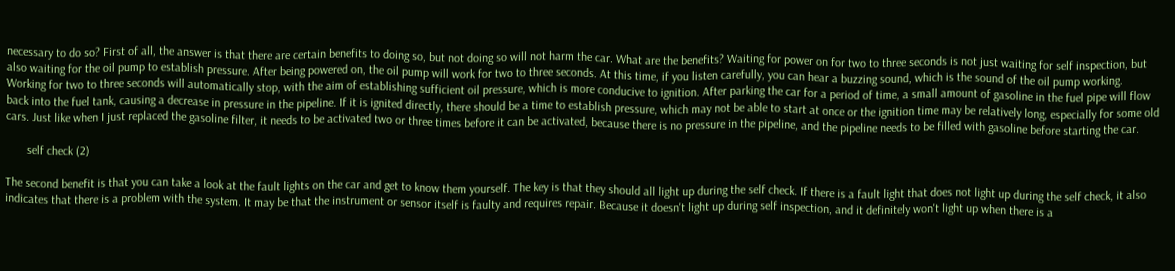necessary to do so? First of all, the answer is that there are certain benefits to doing so, but not doing so will not harm the car. What are the benefits? Waiting for power on for two to three seconds is not just waiting for self inspection, but also waiting for the oil pump to establish pressure. After being powered on, the oil pump will work for two to three seconds. At this time, if you listen carefully, you can hear a buzzing sound, which is the sound of the oil pump working. Working for two to three seconds will automatically stop, with the aim of establishing sufficient oil pressure, which is more conducive to ignition. After parking the car for a period of time, a small amount of gasoline in the fuel pipe will flow back into the fuel tank, causing a decrease in pressure in the pipeline. If it is ignited directly, there should be a time to establish pressure, which may not be able to start at once or the ignition time may be relatively long, especially for some old cars. Just like when I just replaced the gasoline filter, it needs to be activated two or three times before it can be activated, because there is no pressure in the pipeline, and the pipeline needs to be filled with gasoline before starting the car.

       self check (2)

The second benefit is that you can take a look at the fault lights on the car and get to know them yourself. The key is that they should all light up during the self check. If there is a fault light that does not light up during the self check, it also indicates that there is a problem with the system. It may be that the instrument or sensor itself is faulty and requires repair. Because it doesn't light up during self inspection, and it definitely won't light up when there is a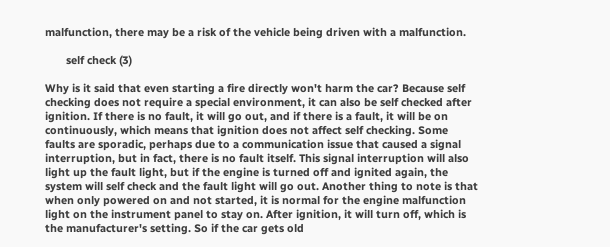malfunction, there may be a risk of the vehicle being driven with a malfunction.

       self check (3)

Why is it said that even starting a fire directly won't harm the car? Because self checking does not require a special environment, it can also be self checked after ignition. If there is no fault, it will go out, and if there is a fault, it will be on continuously, which means that ignition does not affect self checking. Some faults are sporadic, perhaps due to a communication issue that caused a signal interruption, but in fact, there is no fault itself. This signal interruption will also light up the fault light, but if the engine is turned off and ignited again, the system will self check and the fault light will go out. Another thing to note is that when only powered on and not started, it is normal for the engine malfunction light on the instrument panel to stay on. After ignition, it will turn off, which is the manufacturer's setting. So if the car gets old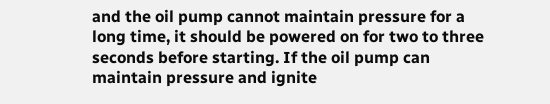and the oil pump cannot maintain pressure for a long time, it should be powered on for two to three seconds before starting. If the oil pump can maintain pressure and ignite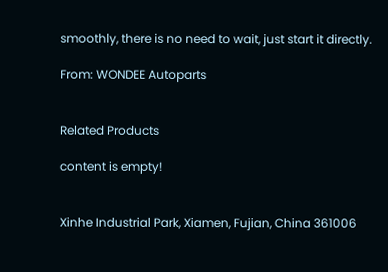smoothly, there is no need to wait, just start it directly.

From: WONDEE Autoparts


Related Products

content is empty!


Xinhe Industrial Park, Xiamen, Fujian, China 361006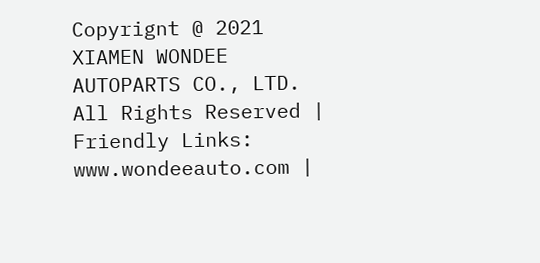Copyrignt @ 2021 XIAMEN WONDEE AUTOPARTS CO., LTD. All Rights Reserved | Friendly Links: www.wondeeauto.com |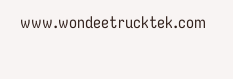www.wondeetrucktek.com